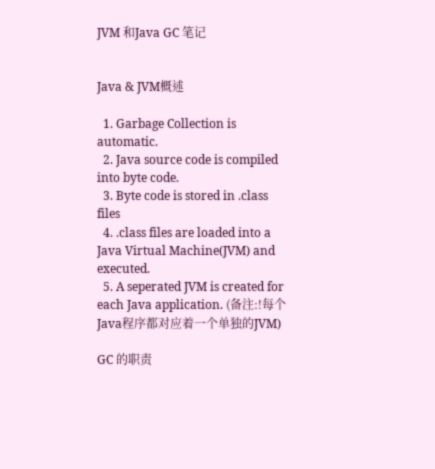JVM 和Java GC 笔记


Java & JVM概述

  1. Garbage Collection is automatic.
  2. Java source code is compiled into byte code.
  3. Byte code is stored in .class files
  4. .class files are loaded into a Java Virtual Machine(JVM) and executed.
  5. A seperated JVM is created for each Java application. (备注:!每个Java程序都对应着一个单独的JVM)

GC 的职责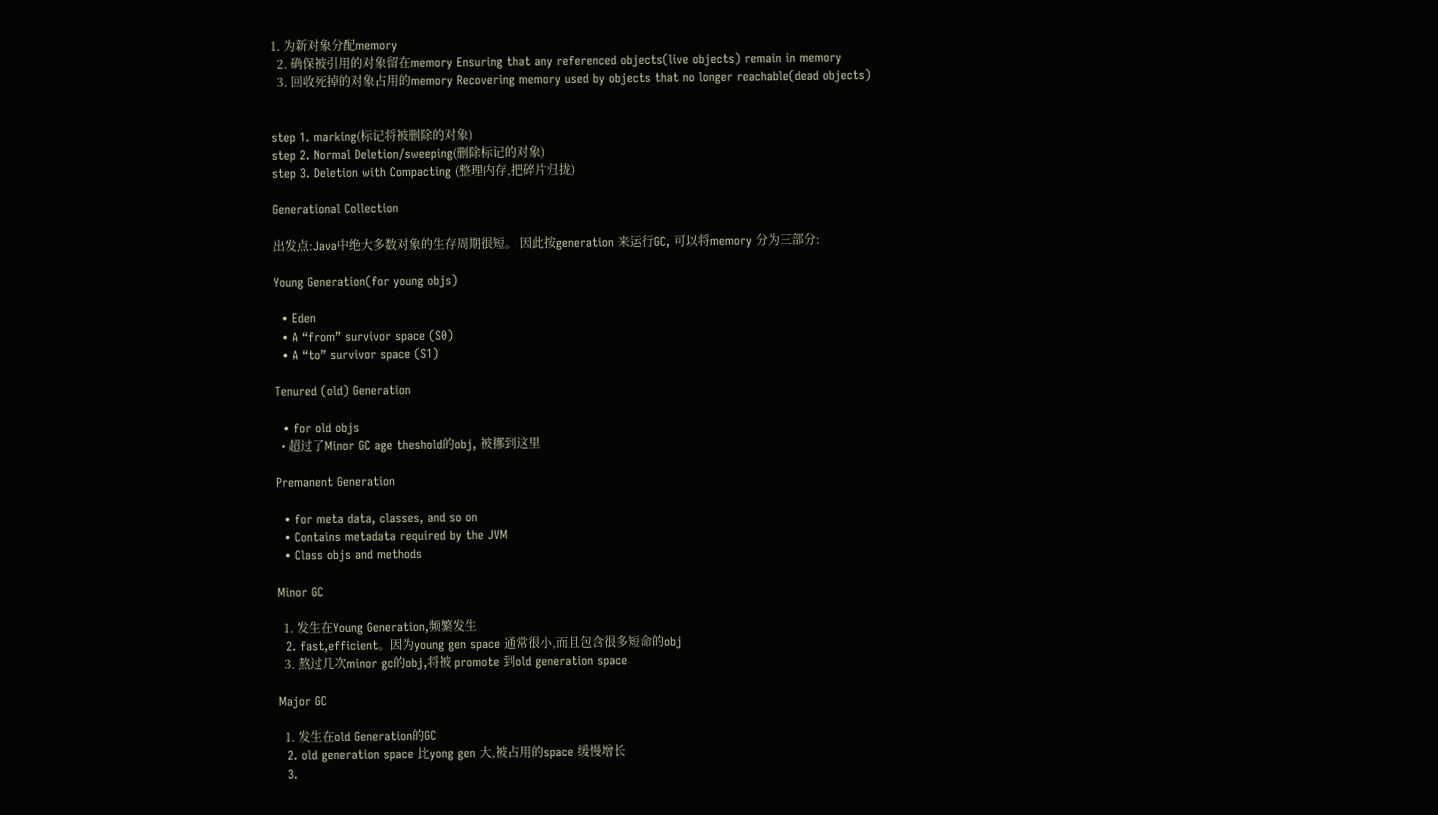1. 为新对象分配memory
  2. 确保被引用的对象留在memory Ensuring that any referenced objects(live objects) remain in memory
  3. 回收死掉的对象占用的memory Recovering memory used by objects that no longer reachable(dead objects)


step 1. marking(标记将被删除的对象)
step 2. Normal Deletion/sweeping(删除标记的对象)
step 3. Deletion with Compacting (整理内存,把碎片归拢)

Generational Collection

出发点:Java中绝大多数对象的生存周期很短。 因此按generation 来运行GC, 可以将memory 分为三部分:

Young Generation(for young objs)

  • Eden
  • A “from” survivor space (S0)
  • A “to” survivor space (S1)

Tenured (old) Generation

  • for old objs
  • 超过了Minor GC age theshold的obj, 被挪到这里

Premanent Generation

  • for meta data, classes, and so on
  • Contains metadata required by the JVM
  • Class objs and methods

Minor GC

  1. 发生在Young Generation,频繁发生
  2. fast,efficient。因为young gen space 通常很小,而且包含很多短命的obj
  3. 熬过几次minor gc的obj,将被 promote 到old generation space

Major GC

  1. 发生在old Generation的GC
  2. old generation space 比yong gen 大,被占用的space 缓慢增长
  3.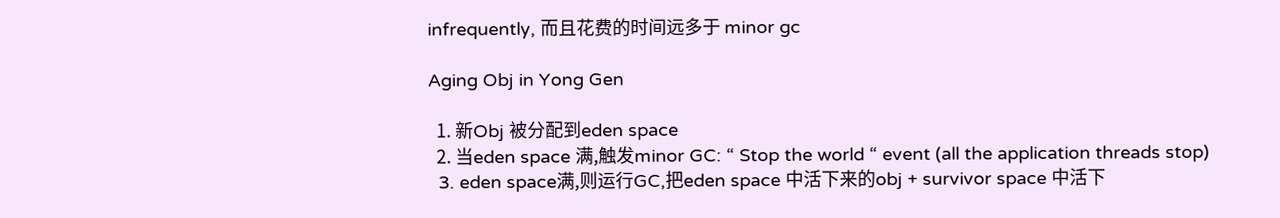infrequently, 而且花费的时间远多于 minor gc

Aging Obj in Yong Gen

  1. 新Obj 被分配到eden space
  2. 当eden space 满,触发minor GC: “ Stop the world “ event (all the application threads stop)
  3. eden space满,则运行GC,把eden space 中活下来的obj + survivor space 中活下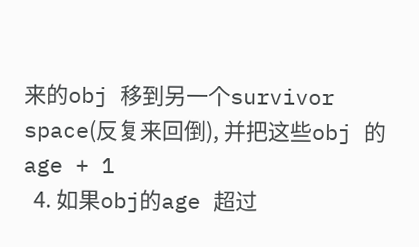来的obj 移到另一个survivor space(反复来回倒), 并把这些obj 的age + 1
  4. 如果obj的age 超过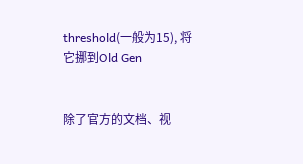threshold(一般为15), 将它挪到Old Gen


除了官方的文档、视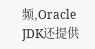频,Oracle JDK还提供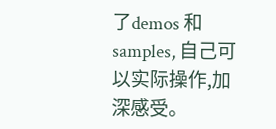了demos 和samples, 自己可以实际操作,加深感受。